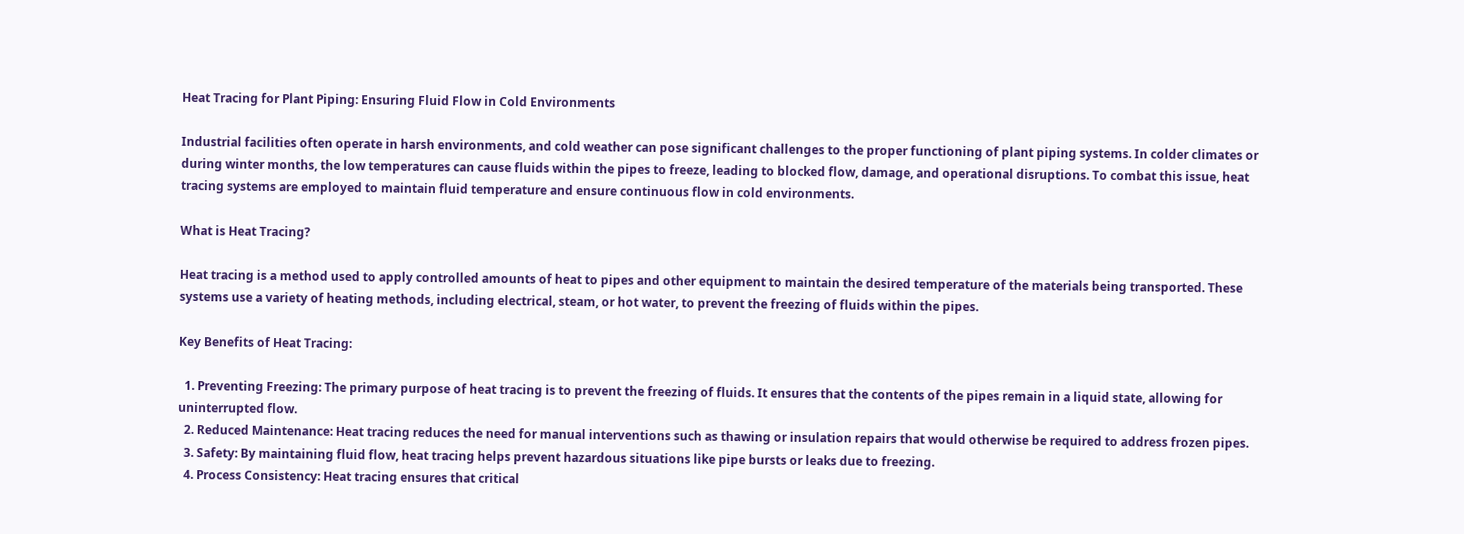Heat Tracing for Plant Piping: Ensuring Fluid Flow in Cold Environments

Industrial facilities often operate in harsh environments, and cold weather can pose significant challenges to the proper functioning of plant piping systems. In colder climates or during winter months, the low temperatures can cause fluids within the pipes to freeze, leading to blocked flow, damage, and operational disruptions. To combat this issue, heat tracing systems are employed to maintain fluid temperature and ensure continuous flow in cold environments.

What is Heat Tracing?

Heat tracing is a method used to apply controlled amounts of heat to pipes and other equipment to maintain the desired temperature of the materials being transported. These systems use a variety of heating methods, including electrical, steam, or hot water, to prevent the freezing of fluids within the pipes.

Key Benefits of Heat Tracing:

  1. Preventing Freezing: The primary purpose of heat tracing is to prevent the freezing of fluids. It ensures that the contents of the pipes remain in a liquid state, allowing for uninterrupted flow.
  2. Reduced Maintenance: Heat tracing reduces the need for manual interventions such as thawing or insulation repairs that would otherwise be required to address frozen pipes.
  3. Safety: By maintaining fluid flow, heat tracing helps prevent hazardous situations like pipe bursts or leaks due to freezing.
  4. Process Consistency: Heat tracing ensures that critical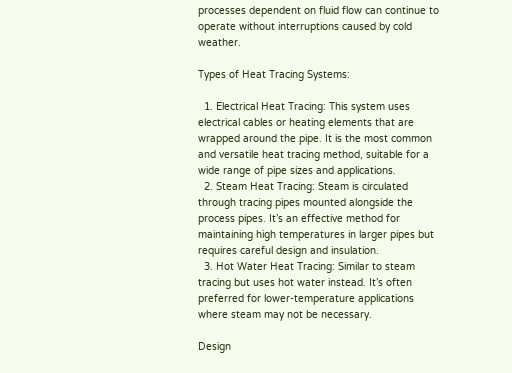processes dependent on fluid flow can continue to operate without interruptions caused by cold weather.

Types of Heat Tracing Systems:

  1. Electrical Heat Tracing: This system uses electrical cables or heating elements that are wrapped around the pipe. It is the most common and versatile heat tracing method, suitable for a wide range of pipe sizes and applications.
  2. Steam Heat Tracing: Steam is circulated through tracing pipes mounted alongside the process pipes. It’s an effective method for maintaining high temperatures in larger pipes but requires careful design and insulation.
  3. Hot Water Heat Tracing: Similar to steam tracing but uses hot water instead. It’s often preferred for lower-temperature applications where steam may not be necessary.

Design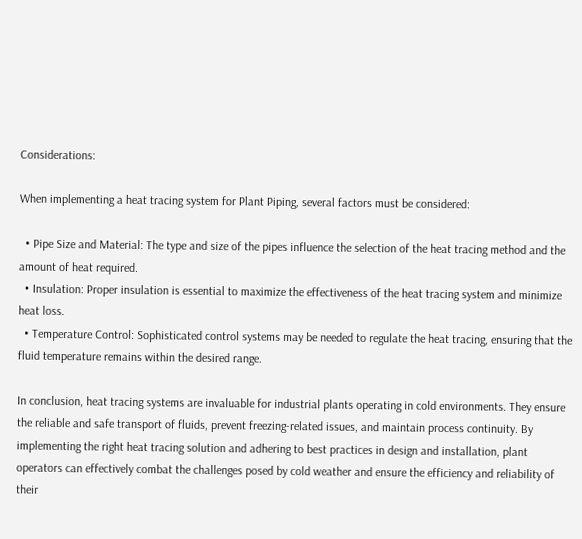Considerations:

When implementing a heat tracing system for Plant Piping, several factors must be considered:

  • Pipe Size and Material: The type and size of the pipes influence the selection of the heat tracing method and the amount of heat required.
  • Insulation: Proper insulation is essential to maximize the effectiveness of the heat tracing system and minimize heat loss.
  • Temperature Control: Sophisticated control systems may be needed to regulate the heat tracing, ensuring that the fluid temperature remains within the desired range.

In conclusion, heat tracing systems are invaluable for industrial plants operating in cold environments. They ensure the reliable and safe transport of fluids, prevent freezing-related issues, and maintain process continuity. By implementing the right heat tracing solution and adhering to best practices in design and installation, plant operators can effectively combat the challenges posed by cold weather and ensure the efficiency and reliability of their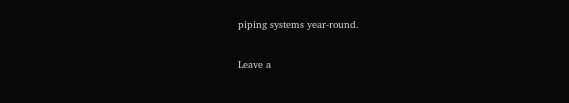piping systems year-round.

Leave a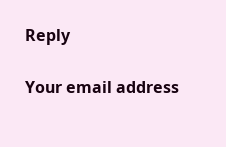Reply

Your email address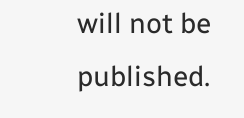will not be published.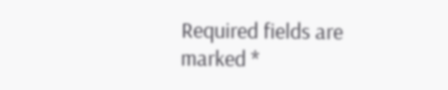Required fields are marked *